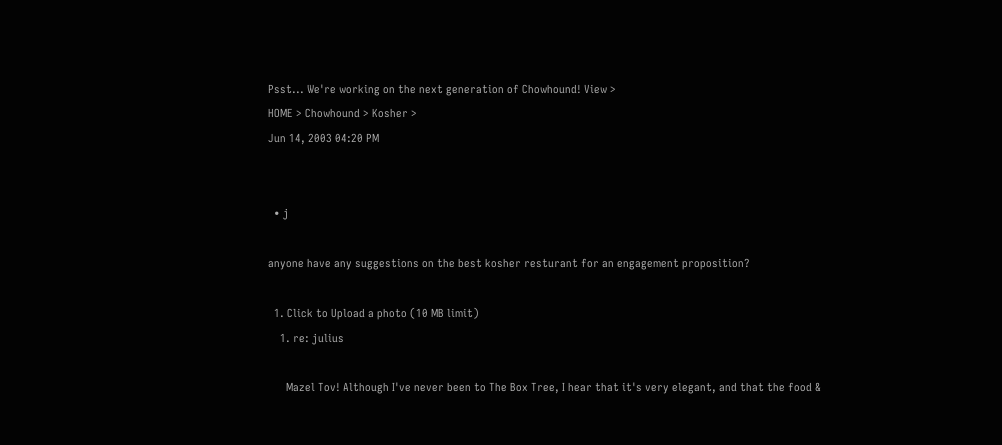Psst... We're working on the next generation of Chowhound! View >
HOME > Chowhound > Kosher >
Jun 14, 2003 04:20 PM


  • j

anyone have any suggestions on the best kosher resturant for an engagement proposition?

  1. Click to Upload a photo (10 MB limit)
    1. re: julius

      Mazel Tov! Although I've never been to The Box Tree, I hear that it's very elegant, and that the food &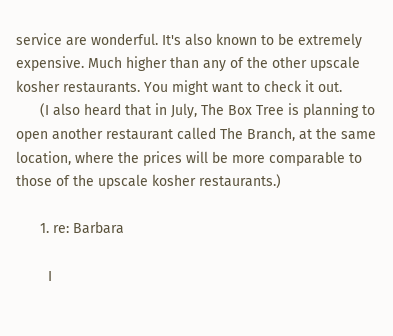service are wonderful. It's also known to be extremely expensive. Much higher than any of the other upscale kosher restaurants. You might want to check it out.
      (I also heard that in July, The Box Tree is planning to open another restaurant called The Branch, at the same location, where the prices will be more comparable to those of the upscale kosher restaurants.)

      1. re: Barbara

        I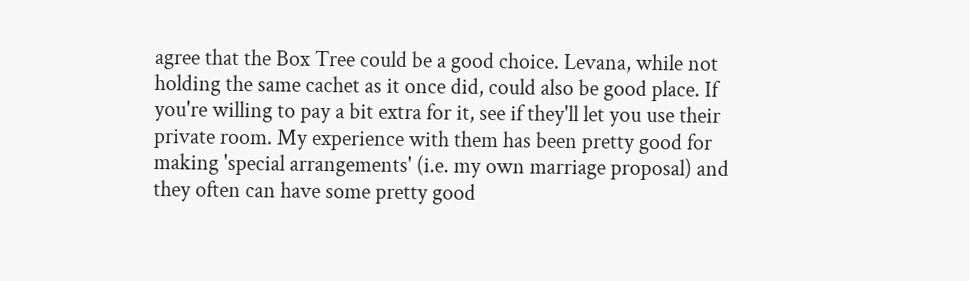agree that the Box Tree could be a good choice. Levana, while not holding the same cachet as it once did, could also be good place. If you're willing to pay a bit extra for it, see if they'll let you use their private room. My experience with them has been pretty good for making 'special arrangements' (i.e. my own marriage proposal) and they often can have some pretty good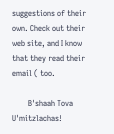suggestions of their own. Check out their web site, and I know that they read their email ( too.

        B'shaah Tova U'mitzlachas!